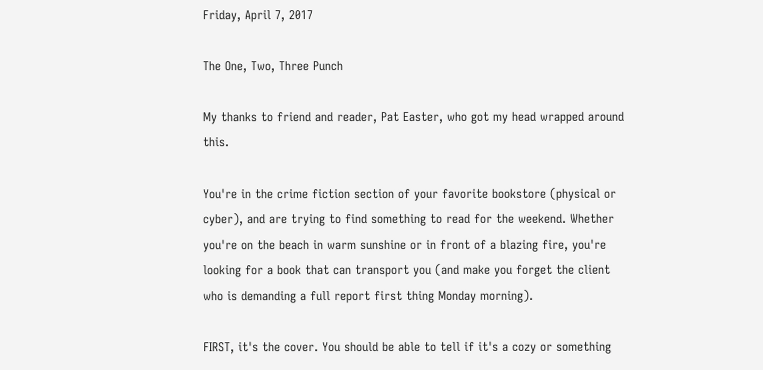Friday, April 7, 2017

The One, Two, Three Punch

My thanks to friend and reader, Pat Easter, who got my head wrapped around this.

You're in the crime fiction section of your favorite bookstore (physical or cyber), and are trying to find something to read for the weekend. Whether you're on the beach in warm sunshine or in front of a blazing fire, you're looking for a book that can transport you (and make you forget the client who is demanding a full report first thing Monday morning).

FIRST, it's the cover. You should be able to tell if it's a cozy or something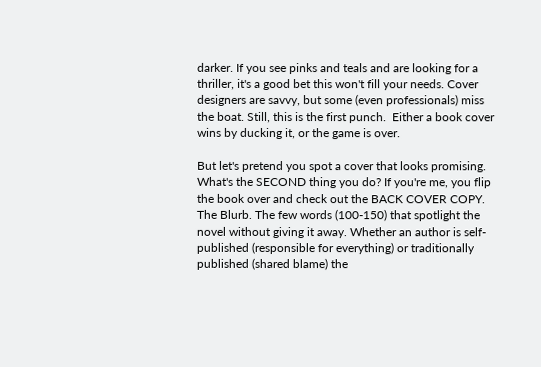darker. If you see pinks and teals and are looking for a thriller, it's a good bet this won't fill your needs. Cover designers are savvy, but some (even professionals) miss the boat. Still, this is the first punch.  Either a book cover wins by ducking it, or the game is over.

But let's pretend you spot a cover that looks promising. What's the SECOND thing you do? If you're me, you flip the book over and check out the BACK COVER COPY. The Blurb. The few words (100-150) that spotlight the novel without giving it away. Whether an author is self-published (responsible for everything) or traditionally published (shared blame) the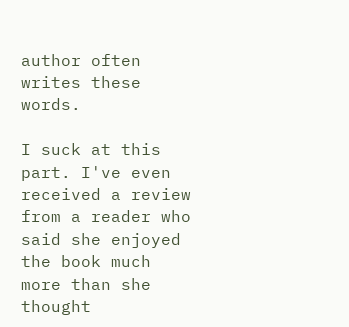author often writes these words.

I suck at this part. I've even received a review from a reader who said she enjoyed the book much more than she thought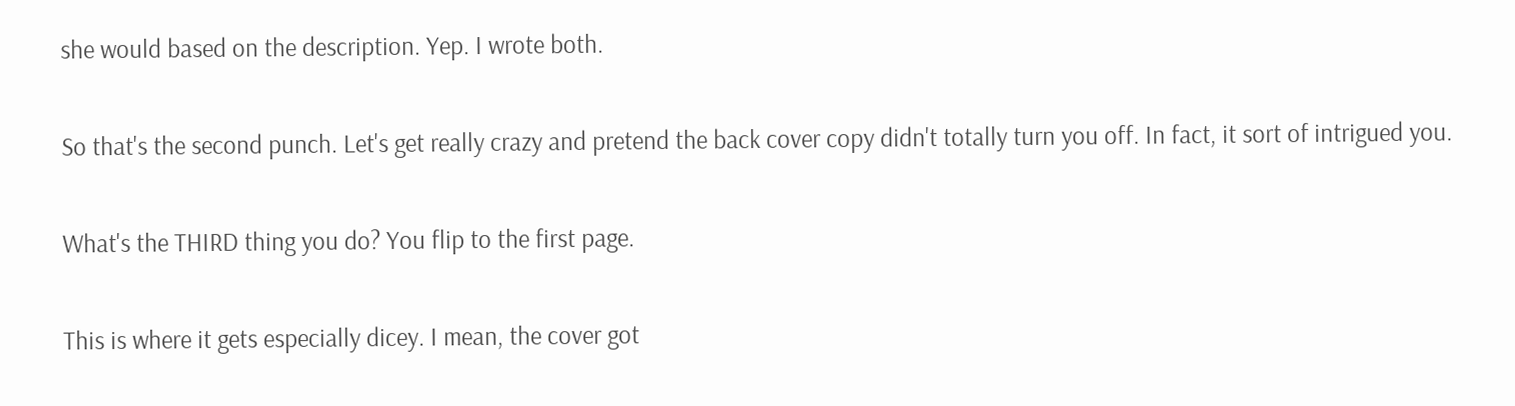she would based on the description. Yep. I wrote both.

So that's the second punch. Let's get really crazy and pretend the back cover copy didn't totally turn you off. In fact, it sort of intrigued you.

What's the THIRD thing you do? You flip to the first page.

This is where it gets especially dicey. I mean, the cover got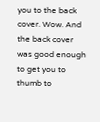you to the back cover. Wow. And the back cover was good enough to get you to thumb to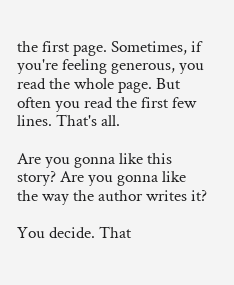the first page. Sometimes, if you're feeling generous, you read the whole page. But often you read the first few lines. That's all.

Are you gonna like this story? Are you gonna like the way the author writes it?

You decide. That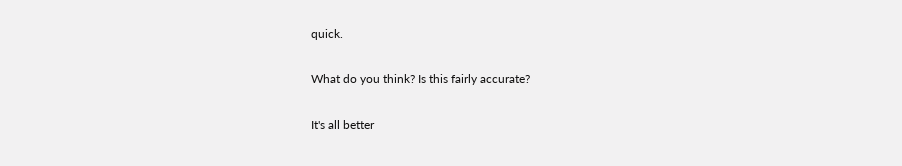quick.

What do you think? Is this fairly accurate?

It's all better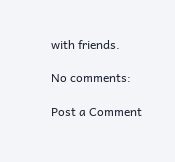with friends.

No comments:

Post a Comment